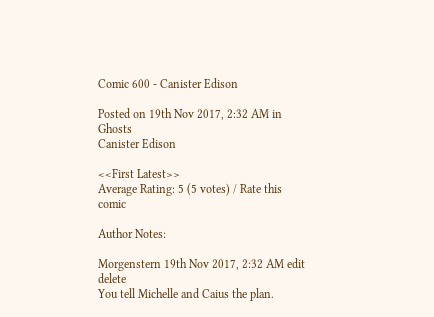Comic 600 - Canister Edison

Posted on 19th Nov 2017, 2:32 AM in Ghosts
Canister Edison

<<First Latest>>
Average Rating: 5 (5 votes) / Rate this comic

Author Notes:

Morgenstern 19th Nov 2017, 2:32 AM edit delete
You tell Michelle and Caius the plan.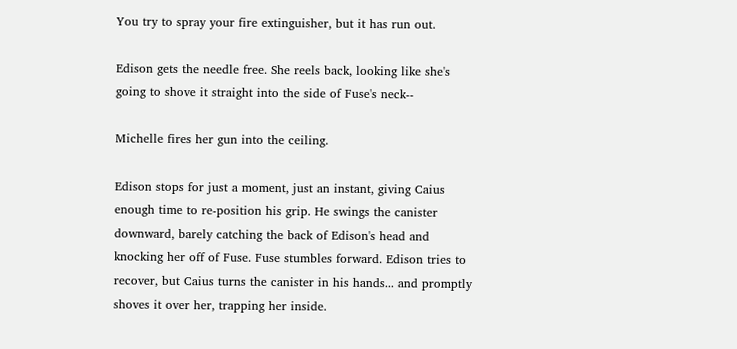You try to spray your fire extinguisher, but it has run out.

Edison gets the needle free. She reels back, looking like she's going to shove it straight into the side of Fuse's neck--

Michelle fires her gun into the ceiling.

Edison stops for just a moment, just an instant, giving Caius enough time to re-position his grip. He swings the canister downward, barely catching the back of Edison's head and knocking her off of Fuse. Fuse stumbles forward. Edison tries to recover, but Caius turns the canister in his hands... and promptly shoves it over her, trapping her inside.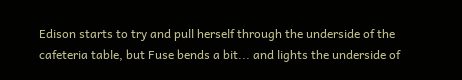Edison starts to try and pull herself through the underside of the cafeteria table, but Fuse bends a bit... and lights the underside of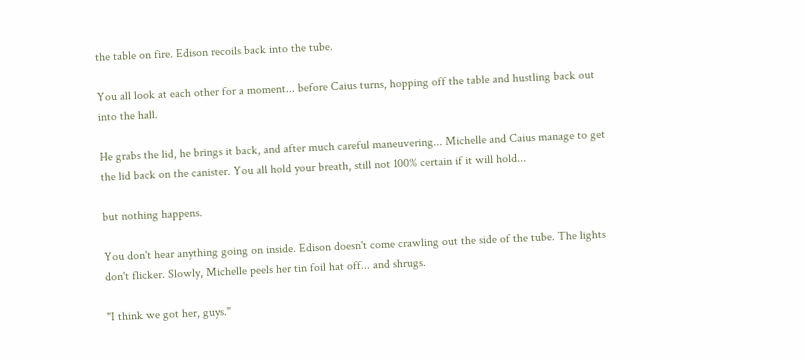the table on fire. Edison recoils back into the tube.

You all look at each other for a moment... before Caius turns, hopping off the table and hustling back out into the hall.

He grabs the lid, he brings it back, and after much careful maneuvering... Michelle and Caius manage to get the lid back on the canister. You all hold your breath, still not 100% certain if it will hold...

but nothing happens.

You don't hear anything going on inside. Edison doesn't come crawling out the side of the tube. The lights don't flicker. Slowly, Michelle peels her tin foil hat off... and shrugs.

"I think we got her, guys."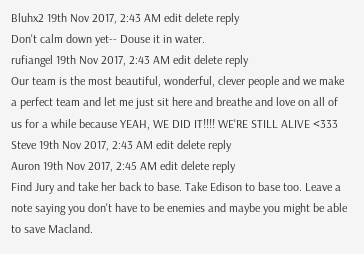Bluhx2 19th Nov 2017, 2:43 AM edit delete reply
Don't calm down yet-- Douse it in water.
rufiangel 19th Nov 2017, 2:43 AM edit delete reply
Our team is the most beautiful, wonderful, clever people and we make a perfect team and let me just sit here and breathe and love on all of us for a while because YEAH, WE DID IT!!!! WE'RE STILL ALIVE <333
Steve 19th Nov 2017, 2:43 AM edit delete reply
Auron 19th Nov 2017, 2:45 AM edit delete reply
Find Jury and take her back to base. Take Edison to base too. Leave a note saying you don't have to be enemies and maybe you might be able to save Macland.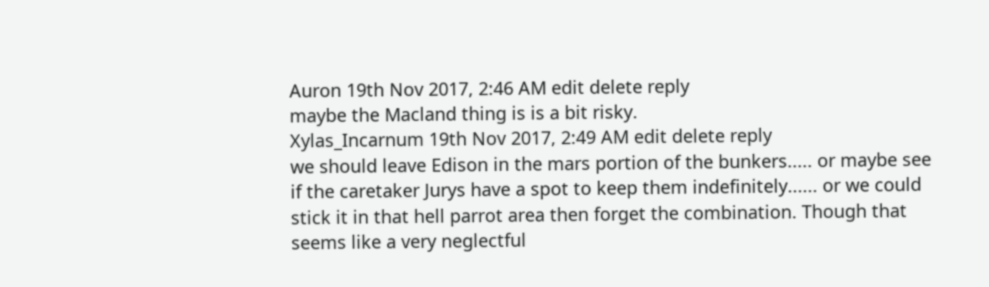Auron 19th Nov 2017, 2:46 AM edit delete reply
maybe the Macland thing is is a bit risky.
Xylas_Incarnum 19th Nov 2017, 2:49 AM edit delete reply
we should leave Edison in the mars portion of the bunkers..... or maybe see if the caretaker Jurys have a spot to keep them indefinitely...... or we could stick it in that hell parrot area then forget the combination. Though that seems like a very neglectful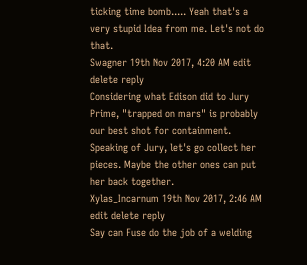ticking time bomb..... Yeah that's a very stupid Idea from me. Let's not do that.
Swagner 19th Nov 2017, 4:20 AM edit delete reply
Considering what Edison did to Jury Prime, "trapped on mars" is probably our best shot for containment.
Speaking of Jury, let's go collect her pieces. Maybe the other ones can put her back together.
Xylas_Incarnum 19th Nov 2017, 2:46 AM edit delete reply
Say can Fuse do the job of a welding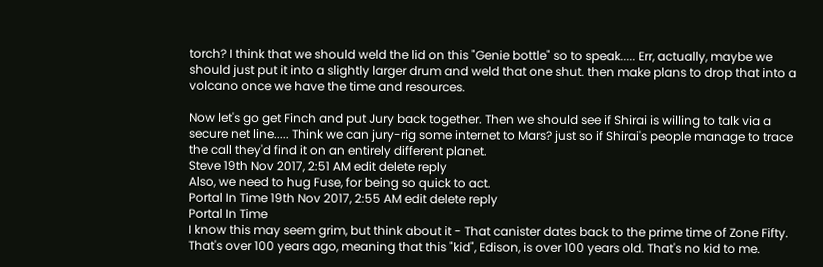torch? I think that we should weld the lid on this "Genie bottle" so to speak..... Err, actually, maybe we should just put it into a slightly larger drum and weld that one shut. then make plans to drop that into a volcano once we have the time and resources.

Now let's go get Finch and put Jury back together. Then we should see if Shirai is willing to talk via a secure net line..... Think we can jury-rig some internet to Mars? just so if Shirai's people manage to trace the call they'd find it on an entirely different planet.
Steve 19th Nov 2017, 2:51 AM edit delete reply
Also, we need to hug Fuse, for being so quick to act.
Portal In Time 19th Nov 2017, 2:55 AM edit delete reply
Portal In Time
I know this may seem grim, but think about it - That canister dates back to the prime time of Zone Fifty. That's over 100 years ago, meaning that this "kid", Edison, is over 100 years old. That's no kid to me.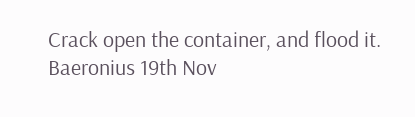Crack open the container, and flood it.
Baeronius 19th Nov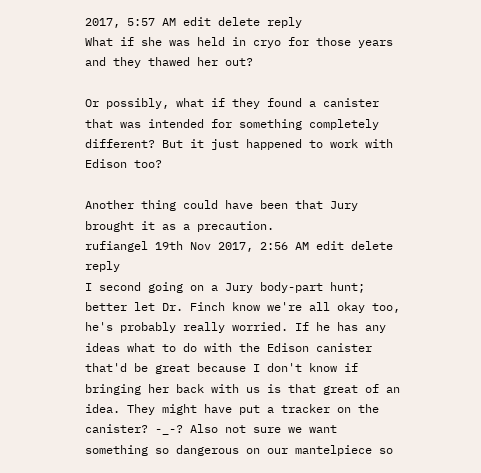2017, 5:57 AM edit delete reply
What if she was held in cryo for those years and they thawed her out?

Or possibly, what if they found a canister that was intended for something completely different? But it just happened to work with Edison too?

Another thing could have been that Jury brought it as a precaution.
rufiangel 19th Nov 2017, 2:56 AM edit delete reply
I second going on a Jury body-part hunt; better let Dr. Finch know we're all okay too, he's probably really worried. If he has any ideas what to do with the Edison canister that'd be great because I don't know if bringing her back with us is that great of an idea. They might have put a tracker on the canister? -_-? Also not sure we want something so dangerous on our mantelpiece so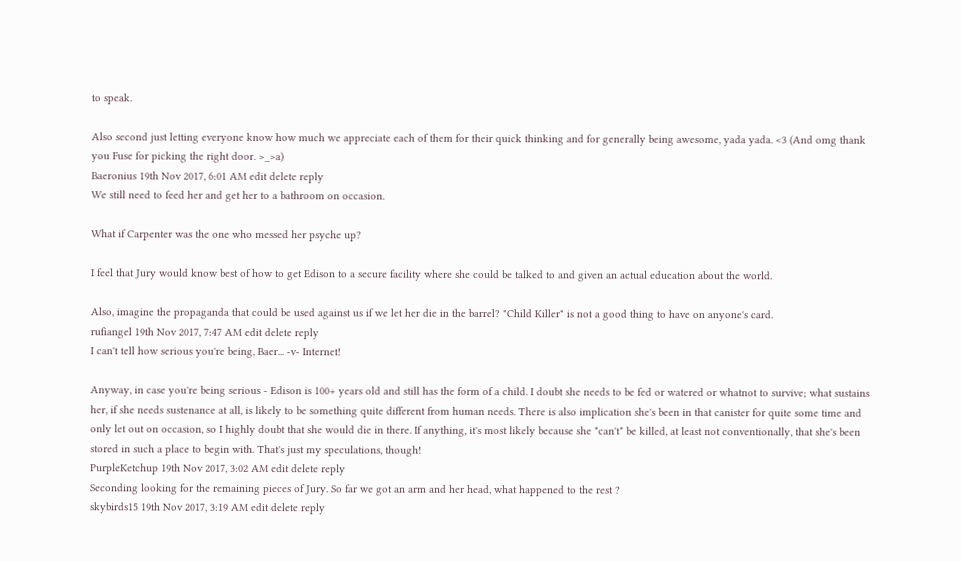to speak.

Also second just letting everyone know how much we appreciate each of them for their quick thinking and for generally being awesome, yada yada. <3 (And omg thank you Fuse for picking the right door. >_>a)
Baeronius 19th Nov 2017, 6:01 AM edit delete reply
We still need to feed her and get her to a bathroom on occasion.

What if Carpenter was the one who messed her psyche up?

I feel that Jury would know best of how to get Edison to a secure facility where she could be talked to and given an actual education about the world.

Also, imagine the propaganda that could be used against us if we let her die in the barrel? "Child Killer" is not a good thing to have on anyone's card.
rufiangel 19th Nov 2017, 7:47 AM edit delete reply
I can't tell how serious you're being, Baer... -v- Internet!

Anyway, in case you're being serious - Edison is 100+ years old and still has the form of a child. I doubt she needs to be fed or watered or whatnot to survive; what sustains her, if she needs sustenance at all, is likely to be something quite different from human needs. There is also implication she's been in that canister for quite some time and only let out on occasion, so I highly doubt that she would die in there. If anything, it's most likely because she *can't* be killed, at least not conventionally, that she's been stored in such a place to begin with. That's just my speculations, though!
PurpleKetchup 19th Nov 2017, 3:02 AM edit delete reply
Seconding looking for the remaining pieces of Jury. So far we got an arm and her head, what happened to the rest ?
skybirds15 19th Nov 2017, 3:19 AM edit delete reply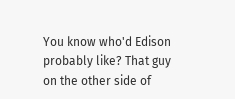You know who'd Edison probably like? That guy on the other side of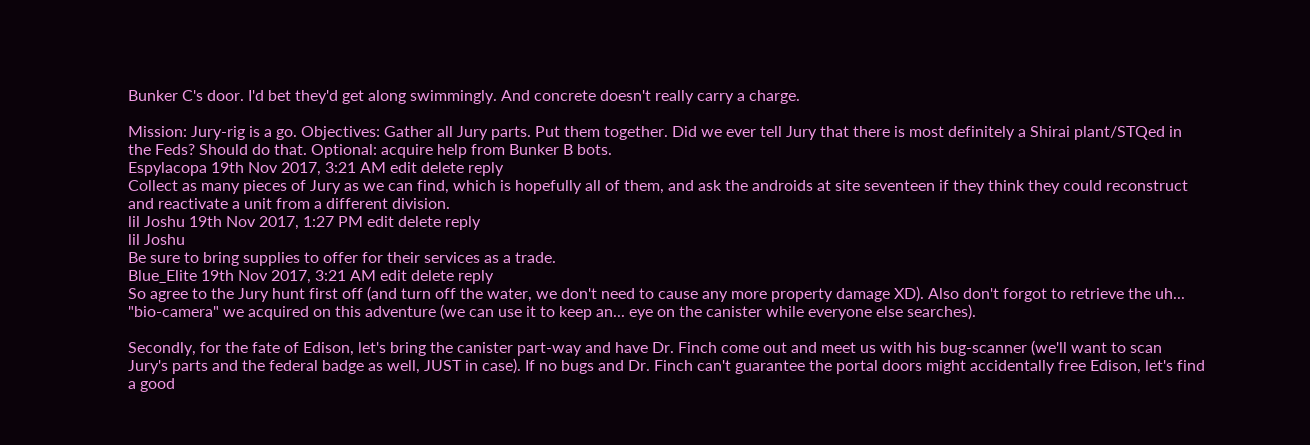Bunker C's door. I'd bet they'd get along swimmingly. And concrete doesn't really carry a charge.

Mission: Jury-rig is a go. Objectives: Gather all Jury parts. Put them together. Did we ever tell Jury that there is most definitely a Shirai plant/STQed in the Feds? Should do that. Optional: acquire help from Bunker B bots.
Espylacopa 19th Nov 2017, 3:21 AM edit delete reply
Collect as many pieces of Jury as we can find, which is hopefully all of them, and ask the androids at site seventeen if they think they could reconstruct and reactivate a unit from a different division.
lil Joshu 19th Nov 2017, 1:27 PM edit delete reply
lil Joshu
Be sure to bring supplies to offer for their services as a trade.
Blue_Elite 19th Nov 2017, 3:21 AM edit delete reply
So agree to the Jury hunt first off (and turn off the water, we don't need to cause any more property damage XD). Also don't forgot to retrieve the uh... "bio-camera" we acquired on this adventure (we can use it to keep an... eye on the canister while everyone else searches).

Secondly, for the fate of Edison, let's bring the canister part-way and have Dr. Finch come out and meet us with his bug-scanner (we'll want to scan Jury's parts and the federal badge as well, JUST in case). If no bugs and Dr. Finch can't guarantee the portal doors might accidentally free Edison, let's find a good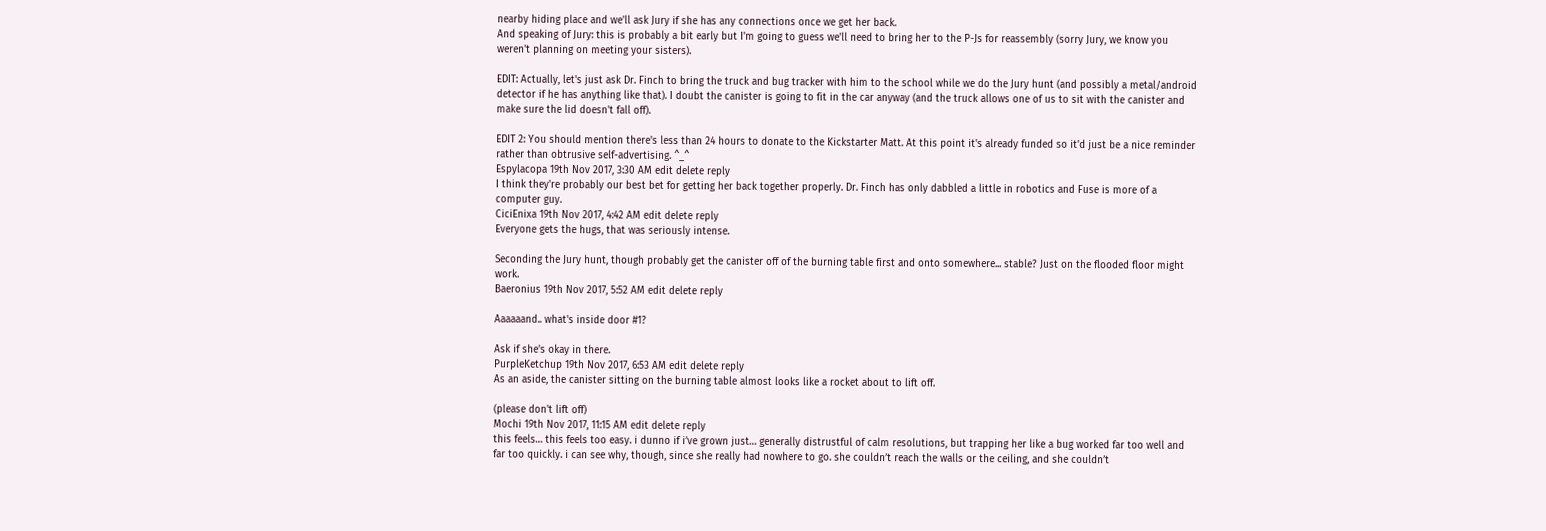nearby hiding place and we'll ask Jury if she has any connections once we get her back.
And speaking of Jury: this is probably a bit early but I'm going to guess we'll need to bring her to the P-Js for reassembly (sorry Jury, we know you weren't planning on meeting your sisters).

EDIT: Actually, let's just ask Dr. Finch to bring the truck and bug tracker with him to the school while we do the Jury hunt (and possibly a metal/android detector if he has anything like that). I doubt the canister is going to fit in the car anyway (and the truck allows one of us to sit with the canister and make sure the lid doesn't fall off).

EDIT 2: You should mention there's less than 24 hours to donate to the Kickstarter Matt. At this point it's already funded so it'd just be a nice reminder rather than obtrusive self-advertising. ^_^
Espylacopa 19th Nov 2017, 3:30 AM edit delete reply
I think they're probably our best bet for getting her back together properly. Dr. Finch has only dabbled a little in robotics and Fuse is more of a computer guy.
CiciEnixa 19th Nov 2017, 4:42 AM edit delete reply
Everyone gets the hugs, that was seriously intense.

Seconding the Jury hunt, though probably get the canister off of the burning table first and onto somewhere... stable? Just on the flooded floor might work.
Baeronius 19th Nov 2017, 5:52 AM edit delete reply

Aaaaaand.. what's inside door #1?

Ask if she's okay in there.
PurpleKetchup 19th Nov 2017, 6:53 AM edit delete reply
As an aside, the canister sitting on the burning table almost looks like a rocket about to lift off.

(please don't lift off)
Mochi 19th Nov 2017, 11:15 AM edit delete reply
this feels… this feels too easy. i dunno if i’ve grown just… generally distrustful of calm resolutions, but trapping her like a bug worked far too well and far too quickly. i can see why, though, since she really had nowhere to go. she couldn’t reach the walls or the ceiling, and she couldn’t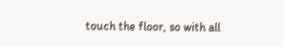touch the floor, so with all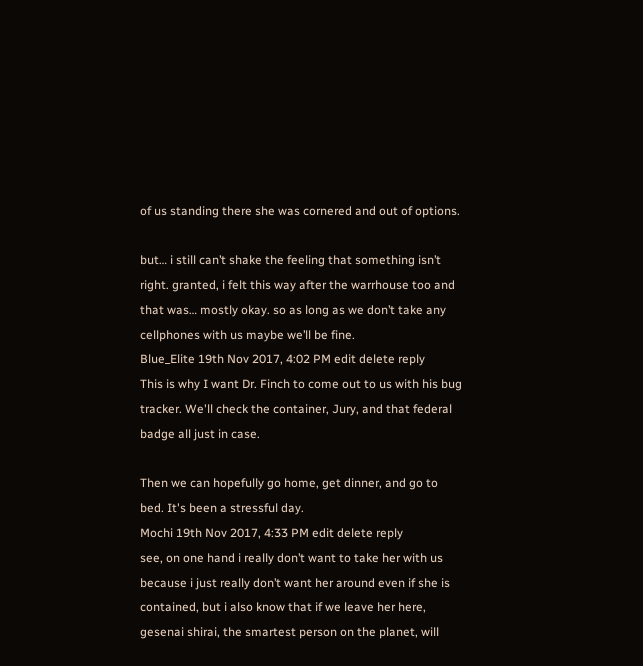of us standing there she was cornered and out of options.

but… i still can’t shake the feeling that something isn’t right. granted, i felt this way after the warrhouse too and that was… mostly okay. so as long as we don’t take any cellphones with us maybe we’ll be fine.
Blue_Elite 19th Nov 2017, 4:02 PM edit delete reply
This is why I want Dr. Finch to come out to us with his bug tracker. We'll check the container, Jury, and that federal badge all just in case.

Then we can hopefully go home, get dinner, and go to bed. It's been a stressful day.
Mochi 19th Nov 2017, 4:33 PM edit delete reply
see, on one hand i really don’t want to take her with us because i just really don’t want her around even if she is contained, but i also know that if we leave her here, gesenai shirai, the smartest person on the planet, will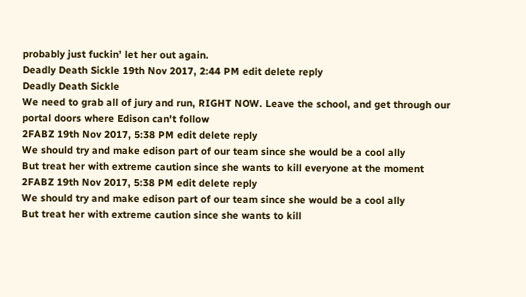probably just fuckin’ let her out again.
Deadly Death Sickle 19th Nov 2017, 2:44 PM edit delete reply
Deadly Death Sickle
We need to grab all of jury and run, RIGHT NOW. Leave the school, and get through our portal doors where Edison can't follow
2FABZ 19th Nov 2017, 5:38 PM edit delete reply
We should try and make edison part of our team since she would be a cool ally
But treat her with extreme caution since she wants to kill everyone at the moment
2FABZ 19th Nov 2017, 5:38 PM edit delete reply
We should try and make edison part of our team since she would be a cool ally
But treat her with extreme caution since she wants to kill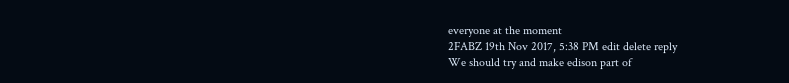everyone at the moment
2FABZ 19th Nov 2017, 5:38 PM edit delete reply
We should try and make edison part of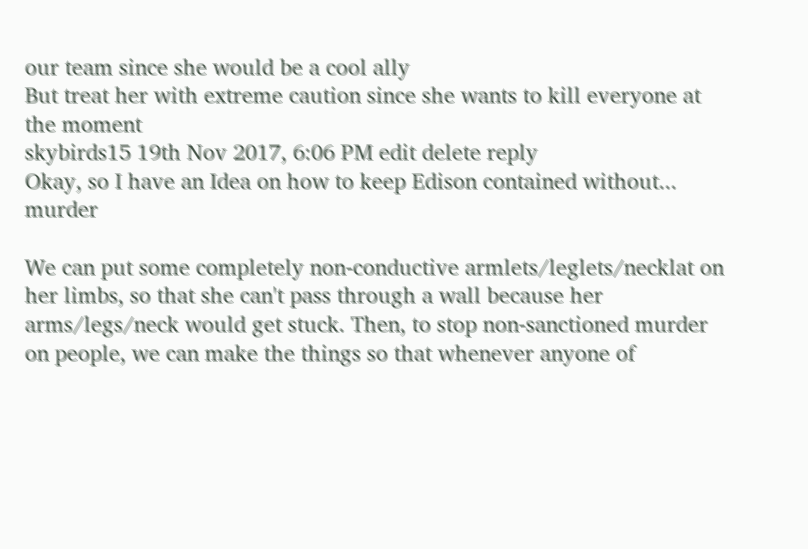our team since she would be a cool ally
But treat her with extreme caution since she wants to kill everyone at the moment
skybirds15 19th Nov 2017, 6:06 PM edit delete reply
Okay, so I have an Idea on how to keep Edison contained without... murder

We can put some completely non-conductive armlets/leglets/necklat on her limbs, so that she can't pass through a wall because her arms/legs/neck would get stuck. Then, to stop non-sanctioned murder on people, we can make the things so that whenever anyone of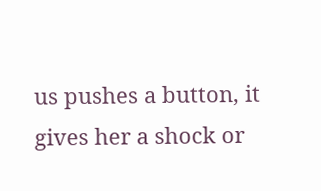us pushes a button, it gives her a shock or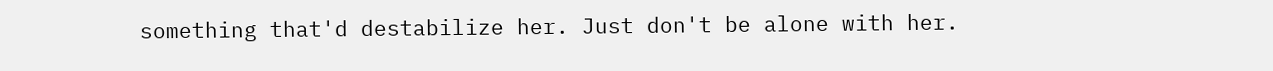something that'd destabilize her. Just don't be alone with her.